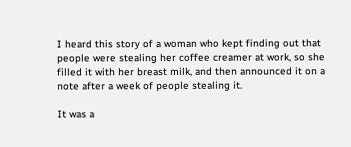I heard this story of a woman who kept finding out that people were stealing her coffee creamer at work, so she filled it with her breast milk, and then announced it on a note after a week of people stealing it.

It was a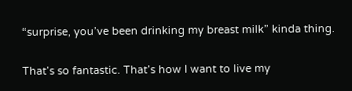“surprise, you’ve been drinking my breast milk” kinda thing.

That’s so fantastic. That’s how I want to live my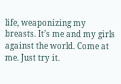life, weaponizing my breasts. It’s me and my girls against the world. Come at me. Just try it.